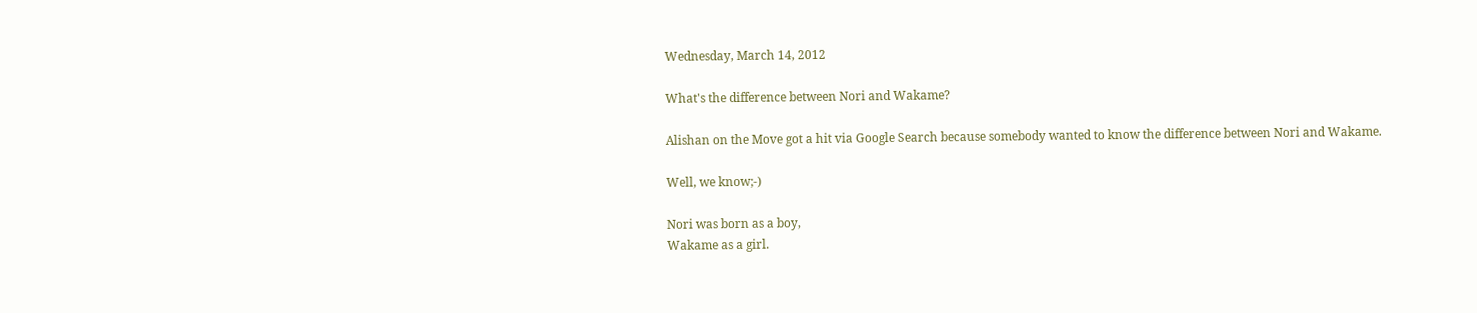Wednesday, March 14, 2012

What's the difference between Nori and Wakame?

Alishan on the Move got a hit via Google Search because somebody wanted to know the difference between Nori and Wakame.

Well, we know;-)

Nori was born as a boy,
Wakame as a girl.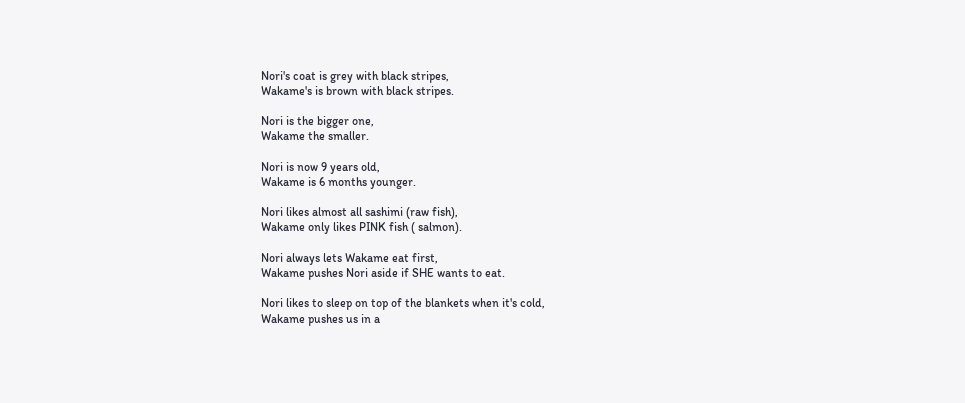Nori's coat is grey with black stripes,
Wakame's is brown with black stripes.

Nori is the bigger one,
Wakame the smaller.

Nori is now 9 years old,
Wakame is 6 months younger.

Nori likes almost all sashimi (raw fish),
Wakame only likes PINK fish ( salmon).

Nori always lets Wakame eat first,
Wakame pushes Nori aside if SHE wants to eat.

Nori likes to sleep on top of the blankets when it's cold,
Wakame pushes us in a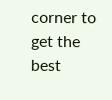corner to get the best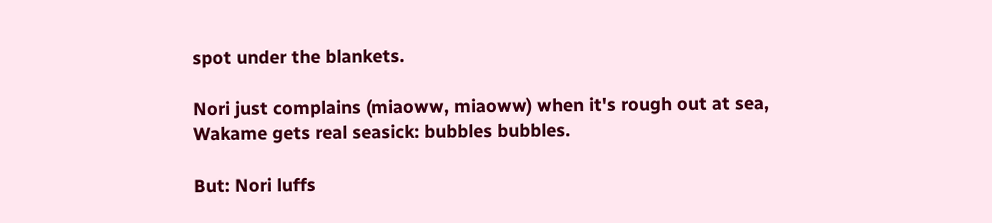spot under the blankets.

Nori just complains (miaoww, miaoww) when it's rough out at sea,
Wakame gets real seasick: bubbles bubbles.

But: Nori luffs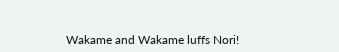Wakame and Wakame luffs Nori!